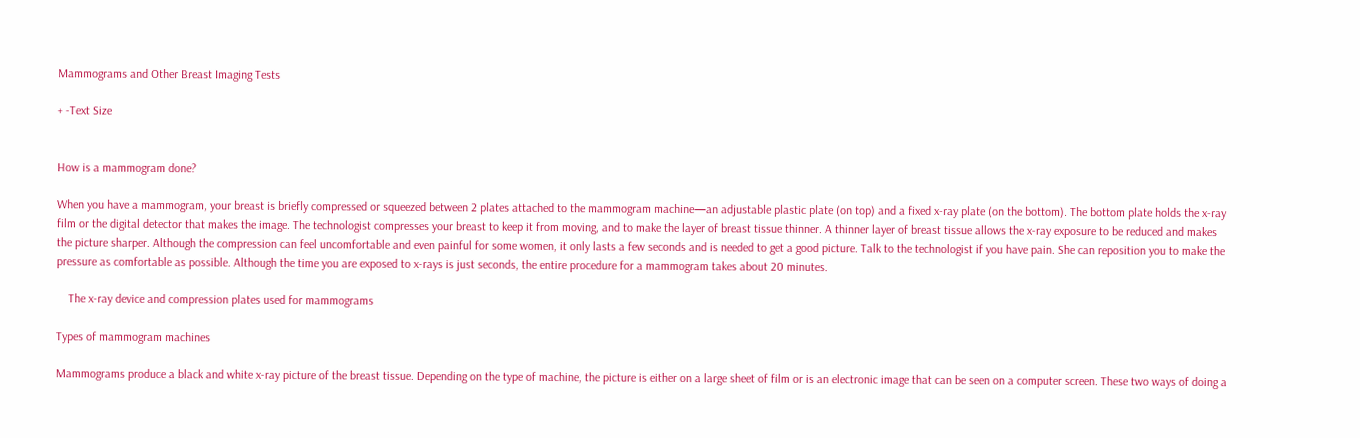Mammograms and Other Breast Imaging Tests

+ -Text Size


How is a mammogram done?

When you have a mammogram, your breast is briefly compressed or squeezed between 2 plates attached to the mammogram machine—an adjustable plastic plate (on top) and a fixed x-ray plate (on the bottom). The bottom plate holds the x-ray film or the digital detector that makes the image. The technologist compresses your breast to keep it from moving, and to make the layer of breast tissue thinner. A thinner layer of breast tissue allows the x-ray exposure to be reduced and makes the picture sharper. Although the compression can feel uncomfortable and even painful for some women, it only lasts a few seconds and is needed to get a good picture. Talk to the technologist if you have pain. She can reposition you to make the pressure as comfortable as possible. Although the time you are exposed to x-rays is just seconds, the entire procedure for a mammogram takes about 20 minutes.

    The x-ray device and compression plates used for mammograms

Types of mammogram machines

Mammograms produce a black and white x-ray picture of the breast tissue. Depending on the type of machine, the picture is either on a large sheet of film or is an electronic image that can be seen on a computer screen. These two ways of doing a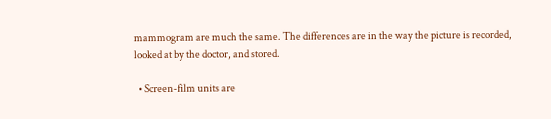mammogram are much the same. The differences are in the way the picture is recorded, looked at by the doctor, and stored.

  • Screen-film units are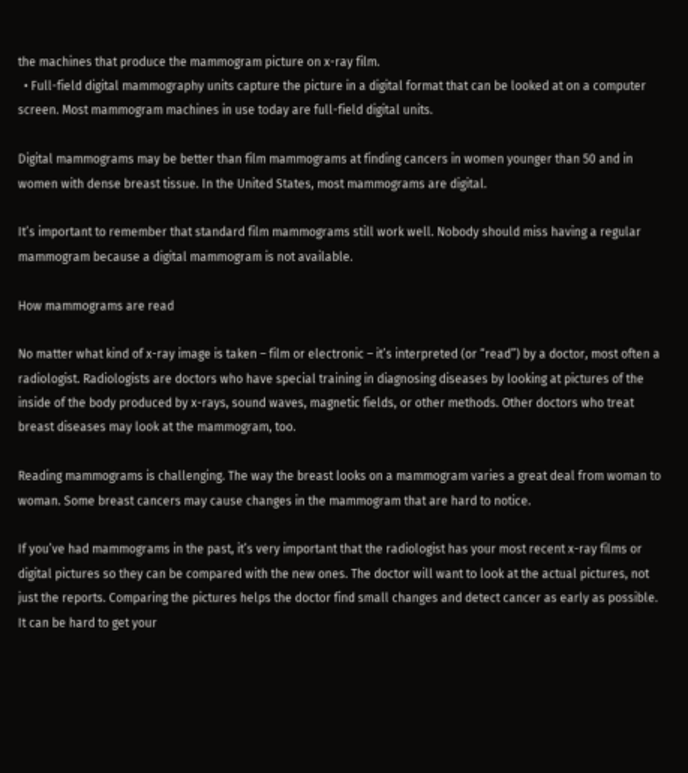the machines that produce the mammogram picture on x-ray film.
  • Full-field digital mammography units capture the picture in a digital format that can be looked at on a computer screen. Most mammogram machines in use today are full-field digital units.

Digital mammograms may be better than film mammograms at finding cancers in women younger than 50 and in women with dense breast tissue. In the United States, most mammograms are digital.

It’s important to remember that standard film mammograms still work well. Nobody should miss having a regular mammogram because a digital mammogram is not available.

How mammograms are read

No matter what kind of x-ray image is taken – film or electronic – it’s interpreted (or “read”) by a doctor, most often a radiologist. Radiologists are doctors who have special training in diagnosing diseases by looking at pictures of the inside of the body produced by x-rays, sound waves, magnetic fields, or other methods. Other doctors who treat breast diseases may look at the mammogram, too.

Reading mammograms is challenging. The way the breast looks on a mammogram varies a great deal from woman to woman. Some breast cancers may cause changes in the mammogram that are hard to notice.

If you’ve had mammograms in the past, it’s very important that the radiologist has your most recent x-ray films or digital pictures so they can be compared with the new ones. The doctor will want to look at the actual pictures, not just the reports. Comparing the pictures helps the doctor find small changes and detect cancer as early as possible. It can be hard to get your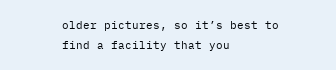older pictures, so it’s best to find a facility that you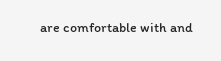are comfortable with and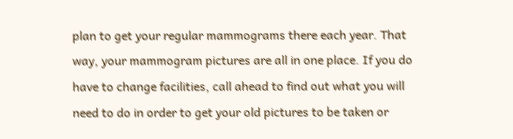plan to get your regular mammograms there each year. That way, your mammogram pictures are all in one place. If you do have to change facilities, call ahead to find out what you will need to do in order to get your old pictures to be taken or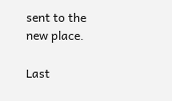sent to the new place.

Last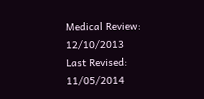Medical Review: 12/10/2013
Last Revised: 11/05/2014